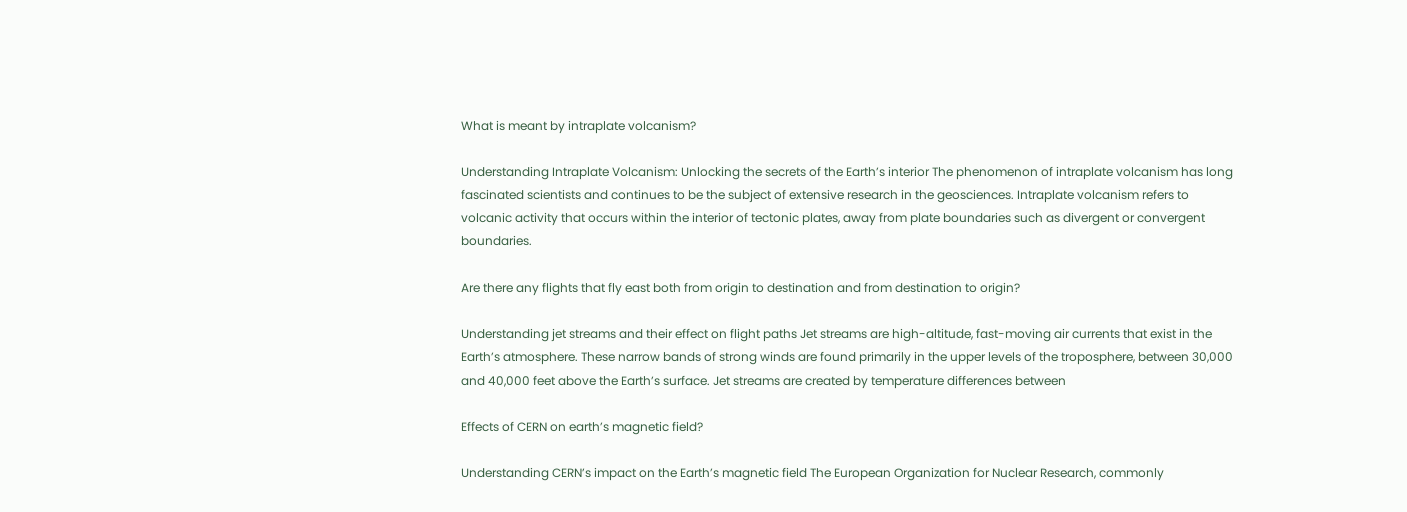What is meant by intraplate volcanism?

Understanding Intraplate Volcanism: Unlocking the secrets of the Earth’s interior The phenomenon of intraplate volcanism has long fascinated scientists and continues to be the subject of extensive research in the geosciences. Intraplate volcanism refers to volcanic activity that occurs within the interior of tectonic plates, away from plate boundaries such as divergent or convergent boundaries.

Are there any flights that fly east both from origin to destination and from destination to origin?

Understanding jet streams and their effect on flight paths Jet streams are high-altitude, fast-moving air currents that exist in the Earth’s atmosphere. These narrow bands of strong winds are found primarily in the upper levels of the troposphere, between 30,000 and 40,000 feet above the Earth’s surface. Jet streams are created by temperature differences between

Effects of CERN on earth’s magnetic field?

Understanding CERN’s impact on the Earth’s magnetic field The European Organization for Nuclear Research, commonly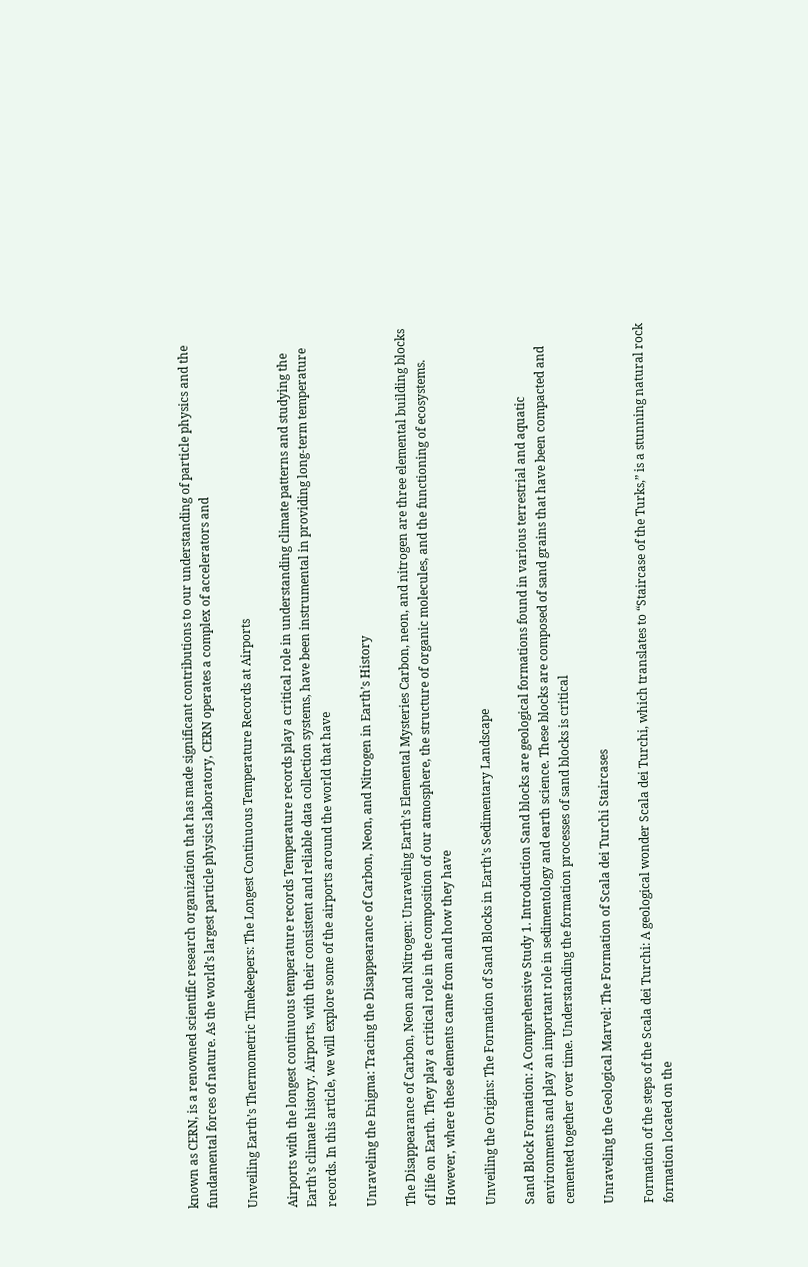known as CERN, is a renowned scientific research organization that has made significant contributions to our understanding of particle physics and the fundamental forces of nature. As the world’s largest particle physics laboratory, CERN operates a complex of accelerators and

Unveiling Earth’s Thermometric Timekeepers: The Longest Continuous Temperature Records at Airports

Airports with the longest continuous temperature records Temperature records play a critical role in understanding climate patterns and studying the Earth’s climate history. Airports, with their consistent and reliable data collection systems, have been instrumental in providing long-term temperature records. In this article, we will explore some of the airports around the world that have

Unraveling the Enigma: Tracing the Disappearance of Carbon, Neon, and Nitrogen in Earth’s History

The Disappearance of Carbon, Neon and Nitrogen: Unraveling Earth’s Elemental Mysteries Carbon, neon, and nitrogen are three elemental building blocks of life on Earth. They play a critical role in the composition of our atmosphere, the structure of organic molecules, and the functioning of ecosystems. However, where these elements came from and how they have

Unveiling the Origins: The Formation of Sand Blocks in Earth’s Sedimentary Landscape

Sand Block Formation: A Comprehensive Study 1. Introduction Sand blocks are geological formations found in various terrestrial and aquatic environments and play an important role in sedimentology and earth science. These blocks are composed of sand grains that have been compacted and cemented together over time. Understanding the formation processes of sand blocks is critical

Unraveling the Geological Marvel: The Formation of Scala dei Turchi Staircases

Formation of the steps of the Scala dei Turchi: A geological wonder Scala dei Turchi, which translates to “Staircase of the Turks,” is a stunning natural rock formation located on the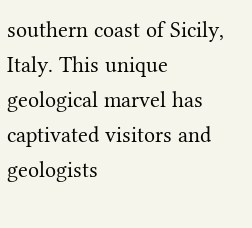southern coast of Sicily, Italy. This unique geological marvel has captivated visitors and geologists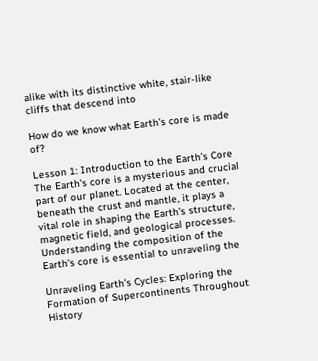alike with its distinctive white, stair-like cliffs that descend into

How do we know what Earth’s core is made of?

Lesson 1: Introduction to the Earth’s Core The Earth’s core is a mysterious and crucial part of our planet. Located at the center, beneath the crust and mantle, it plays a vital role in shaping the Earth’s structure, magnetic field, and geological processes. Understanding the composition of the Earth’s core is essential to unraveling the

Unraveling Earth’s Cycles: Exploring the Formation of Supercontinents Throughout History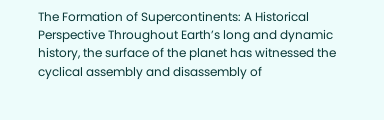The Formation of Supercontinents: A Historical Perspective Throughout Earth’s long and dynamic history, the surface of the planet has witnessed the cyclical assembly and disassembly of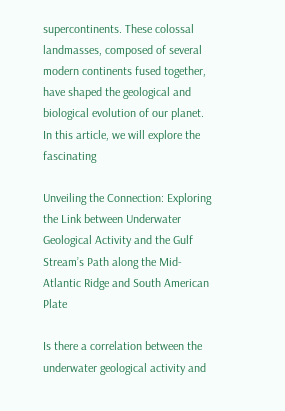supercontinents. These colossal landmasses, composed of several modern continents fused together, have shaped the geological and biological evolution of our planet. In this article, we will explore the fascinating

Unveiling the Connection: Exploring the Link between Underwater Geological Activity and the Gulf Stream’s Path along the Mid-Atlantic Ridge and South American Plate

Is there a correlation between the underwater geological activity and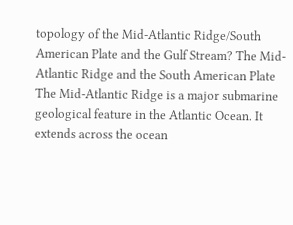topology of the Mid-Atlantic Ridge/South American Plate and the Gulf Stream? The Mid-Atlantic Ridge and the South American Plate The Mid-Atlantic Ridge is a major submarine geological feature in the Atlantic Ocean. It extends across the ocean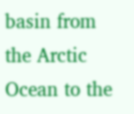basin from the Arctic Ocean to the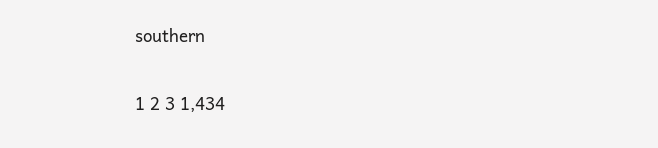southern

1 2 3 1,434